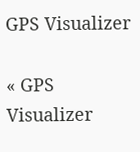GPS Visualizer

« GPS Visualizer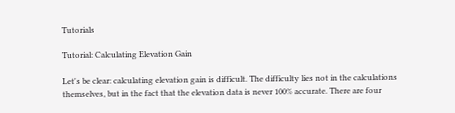Tutorials

Tutorial: Calculating Elevation Gain

Let's be clear: calculating elevation gain is difficult. The difficulty lies not in the calculations themselves, but in the fact that the elevation data is never 100% accurate. There are four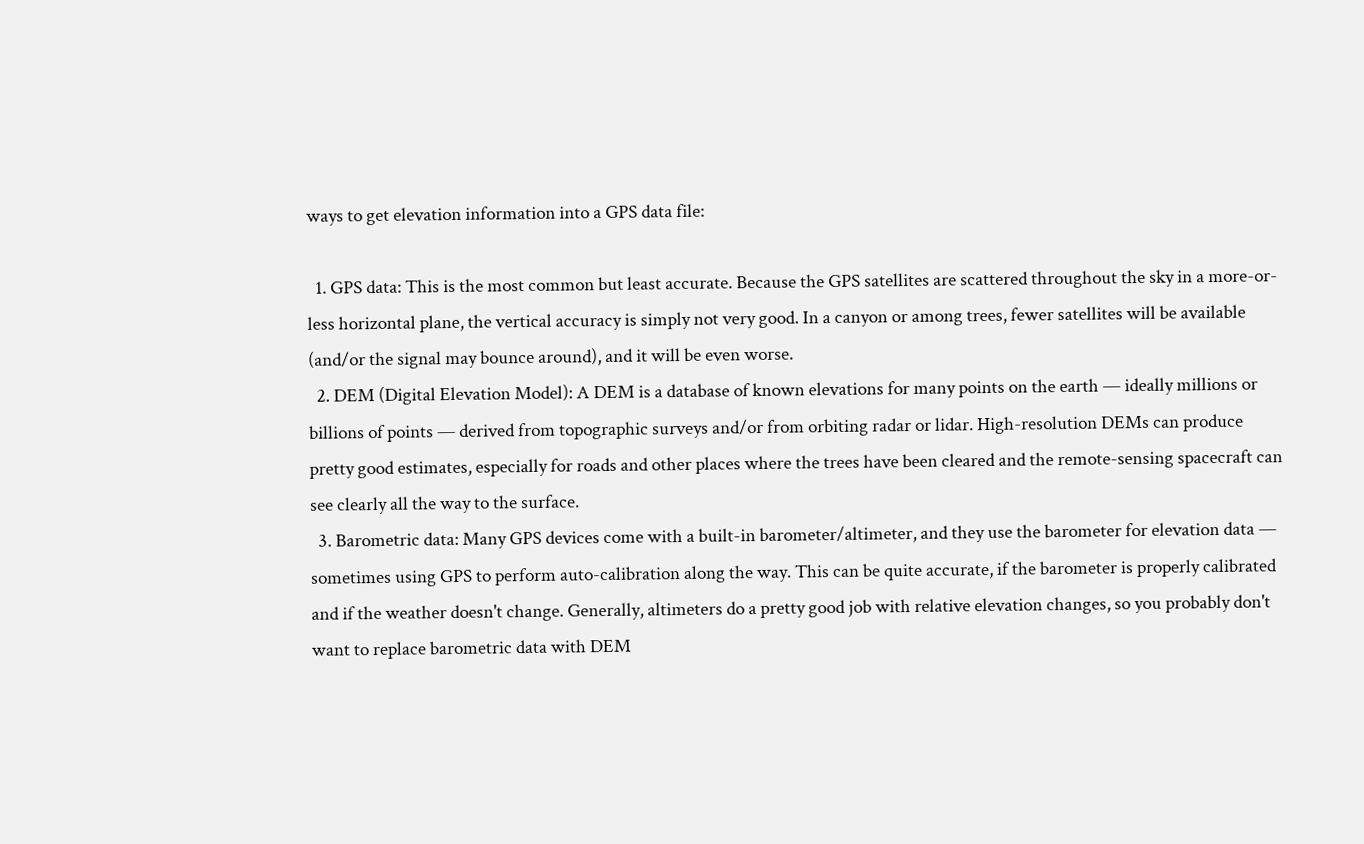ways to get elevation information into a GPS data file:

  1. GPS data: This is the most common but least accurate. Because the GPS satellites are scattered throughout the sky in a more-or-less horizontal plane, the vertical accuracy is simply not very good. In a canyon or among trees, fewer satellites will be available (and/or the signal may bounce around), and it will be even worse.
  2. DEM (Digital Elevation Model): A DEM is a database of known elevations for many points on the earth — ideally millions or billions of points — derived from topographic surveys and/or from orbiting radar or lidar. High-resolution DEMs can produce pretty good estimates, especially for roads and other places where the trees have been cleared and the remote-sensing spacecraft can see clearly all the way to the surface.
  3. Barometric data: Many GPS devices come with a built-in barometer/altimeter, and they use the barometer for elevation data — sometimes using GPS to perform auto-calibration along the way. This can be quite accurate, if the barometer is properly calibrated and if the weather doesn't change. Generally, altimeters do a pretty good job with relative elevation changes, so you probably don't want to replace barometric data with DEM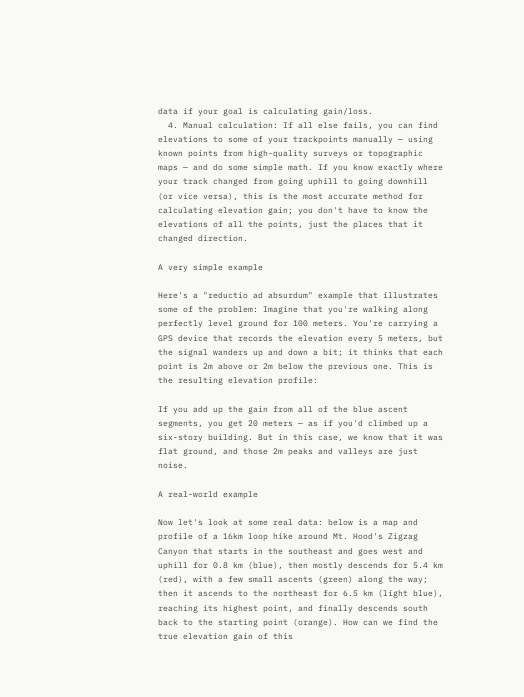data if your goal is calculating gain/loss.
  4. Manual calculation: If all else fails, you can find elevations to some of your trackpoints manually — using known points from high-quality surveys or topographic maps — and do some simple math. If you know exactly where your track changed from going uphill to going downhill (or vice versa), this is the most accurate method for calculating elevation gain; you don't have to know the elevations of all the points, just the places that it changed direction.

A very simple example

Here's a "reductio ad absurdum" example that illustrates some of the problem: Imagine that you're walking along perfectly level ground for 100 meters. You're carrying a GPS device that records the elevation every 5 meters, but the signal wanders up and down a bit; it thinks that each point is 2m above or 2m below the previous one. This is the resulting elevation profile:

If you add up the gain from all of the blue ascent segments, you get 20 meters — as if you'd climbed up a six-story building. But in this case, we know that it was flat ground, and those 2m peaks and valleys are just noise.

A real-world example

Now let's look at some real data: below is a map and profile of a 16km loop hike around Mt. Hood's Zigzag Canyon that starts in the southeast and goes west and uphill for 0.8 km (blue), then mostly descends for 5.4 km (red), with a few small ascents (green) along the way; then it ascends to the northeast for 6.5 km (light blue), reaching its highest point, and finally descends south back to the starting point (orange). How can we find the true elevation gain of this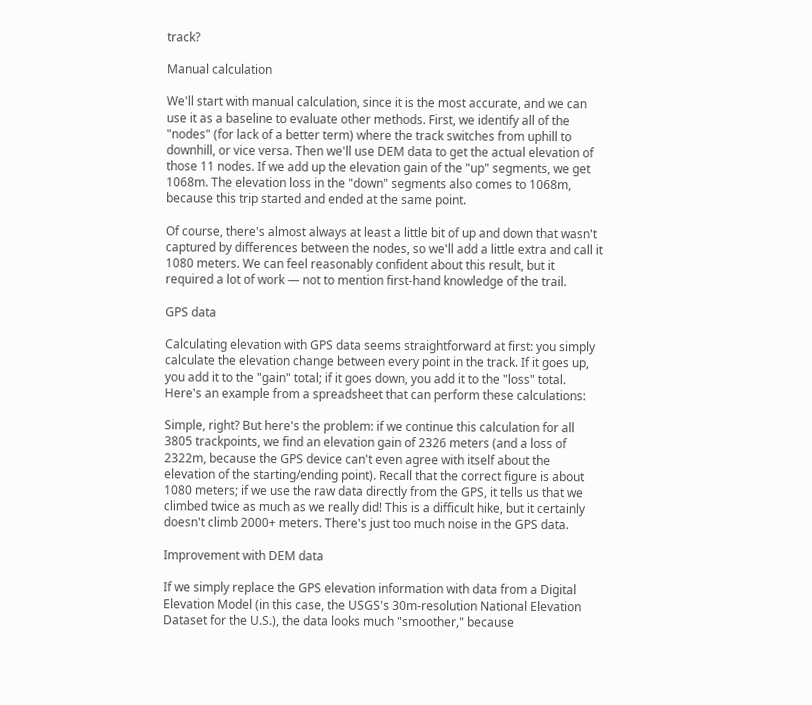track?

Manual calculation

We'll start with manual calculation, since it is the most accurate, and we can use it as a baseline to evaluate other methods. First, we identify all of the "nodes" (for lack of a better term) where the track switches from uphill to downhill, or vice versa. Then we'll use DEM data to get the actual elevation of those 11 nodes. If we add up the elevation gain of the "up" segments, we get 1068m. The elevation loss in the "down" segments also comes to 1068m, because this trip started and ended at the same point.

Of course, there's almost always at least a little bit of up and down that wasn't captured by differences between the nodes, so we'll add a little extra and call it 1080 meters. We can feel reasonably confident about this result, but it required a lot of work — not to mention first-hand knowledge of the trail.

GPS data

Calculating elevation with GPS data seems straightforward at first: you simply calculate the elevation change between every point in the track. If it goes up, you add it to the "gain" total; if it goes down, you add it to the "loss" total. Here's an example from a spreadsheet that can perform these calculations:

Simple, right? But here's the problem: if we continue this calculation for all 3805 trackpoints, we find an elevation gain of 2326 meters (and a loss of 2322m, because the GPS device can't even agree with itself about the elevation of the starting/ending point). Recall that the correct figure is about 1080 meters; if we use the raw data directly from the GPS, it tells us that we climbed twice as much as we really did! This is a difficult hike, but it certainly doesn't climb 2000+ meters. There's just too much noise in the GPS data.

Improvement with DEM data

If we simply replace the GPS elevation information with data from a Digital Elevation Model (in this case, the USGS's 30m-resolution National Elevation Dataset for the U.S.), the data looks much "smoother," because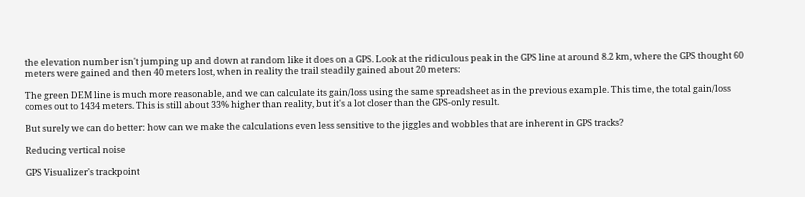the elevation number isn't jumping up and down at random like it does on a GPS. Look at the ridiculous peak in the GPS line at around 8.2 km, where the GPS thought 60 meters were gained and then 40 meters lost, when in reality the trail steadily gained about 20 meters:

The green DEM line is much more reasonable, and we can calculate its gain/loss using the same spreadsheet as in the previous example. This time, the total gain/loss comes out to 1434 meters. This is still about 33% higher than reality, but it's a lot closer than the GPS-only result.

But surely we can do better: how can we make the calculations even less sensitive to the jiggles and wobbles that are inherent in GPS tracks?

Reducing vertical noise

GPS Visualizer's trackpoint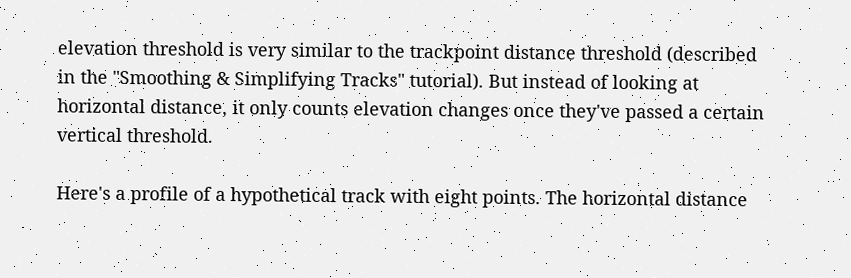elevation threshold is very similar to the trackpoint distance threshold (described in the "Smoothing & Simplifying Tracks" tutorial). But instead of looking at horizontal distance, it only counts elevation changes once they've passed a certain vertical threshold.

Here's a profile of a hypothetical track with eight points. The horizontal distance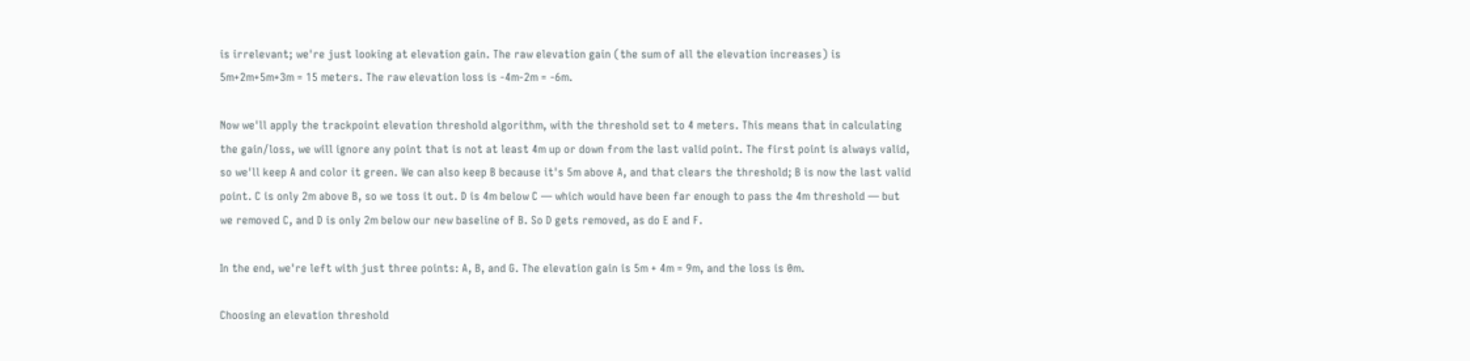is irrelevant; we're just looking at elevation gain. The raw elevation gain (the sum of all the elevation increases) is 5m+2m+5m+3m = 15 meters. The raw elevation loss is -4m-2m = -6m.

Now we'll apply the trackpoint elevation threshold algorithm, with the threshold set to 4 meters. This means that in calculating the gain/loss, we will ignore any point that is not at least 4m up or down from the last valid point. The first point is always valid, so we'll keep A and color it green. We can also keep B because it's 5m above A, and that clears the threshold; B is now the last valid point. C is only 2m above B, so we toss it out. D is 4m below C — which would have been far enough to pass the 4m threshold — but we removed C, and D is only 2m below our new baseline of B. So D gets removed, as do E and F.

In the end, we're left with just three points: A, B, and G. The elevation gain is 5m + 4m = 9m, and the loss is 0m.

Choosing an elevation threshold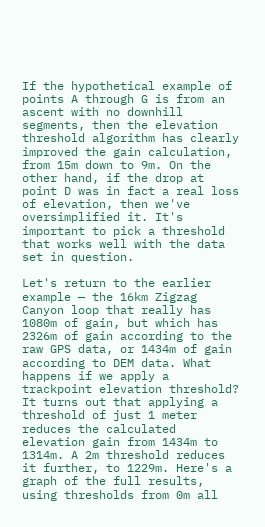If the hypothetical example of points A through G is from an ascent with no downhill segments, then the elevation threshold algorithm has clearly improved the gain calculation, from 15m down to 9m. On the other hand, if the drop at point D was in fact a real loss of elevation, then we've oversimplified it. It's important to pick a threshold that works well with the data set in question.

Let's return to the earlier example — the 16km Zigzag Canyon loop that really has 1080m of gain, but which has 2326m of gain according to the raw GPS data, or 1434m of gain according to DEM data. What happens if we apply a trackpoint elevation threshold? It turns out that applying a threshold of just 1 meter reduces the calculated elevation gain from 1434m to 1314m. A 2m threshold reduces it further, to 1229m. Here's a graph of the full results, using thresholds from 0m all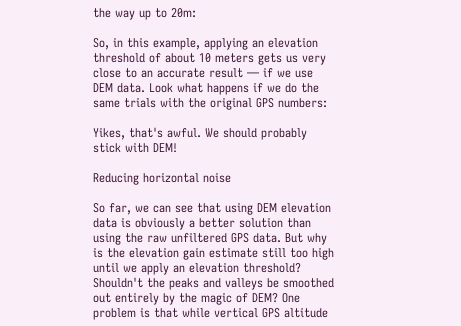the way up to 20m:

So, in this example, applying an elevation threshold of about 10 meters gets us very close to an accurate result — if we use DEM data. Look what happens if we do the same trials with the original GPS numbers:

Yikes, that's awful. We should probably stick with DEM!

Reducing horizontal noise

So far, we can see that using DEM elevation data is obviously a better solution than using the raw unfiltered GPS data. But why is the elevation gain estimate still too high until we apply an elevation threshold? Shouldn't the peaks and valleys be smoothed out entirely by the magic of DEM? One problem is that while vertical GPS altitude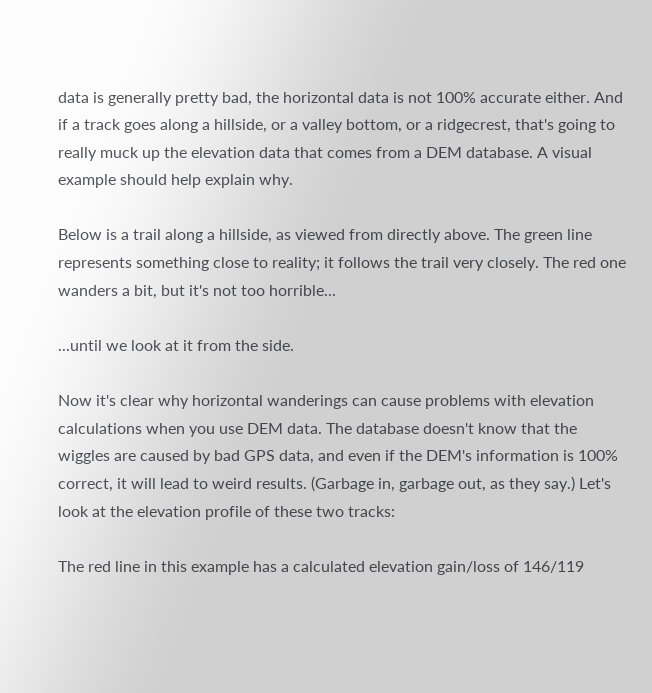data is generally pretty bad, the horizontal data is not 100% accurate either. And if a track goes along a hillside, or a valley bottom, or a ridgecrest, that's going to really muck up the elevation data that comes from a DEM database. A visual example should help explain why.

Below is a trail along a hillside, as viewed from directly above. The green line represents something close to reality; it follows the trail very closely. The red one wanders a bit, but it's not too horrible...

...until we look at it from the side.

Now it's clear why horizontal wanderings can cause problems with elevation calculations when you use DEM data. The database doesn't know that the wiggles are caused by bad GPS data, and even if the DEM's information is 100% correct, it will lead to weird results. (Garbage in, garbage out, as they say.) Let's look at the elevation profile of these two tracks:

The red line in this example has a calculated elevation gain/loss of 146/119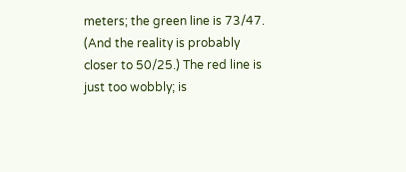meters; the green line is 73/47. (And the reality is probably closer to 50/25.) The red line is just too wobbly; is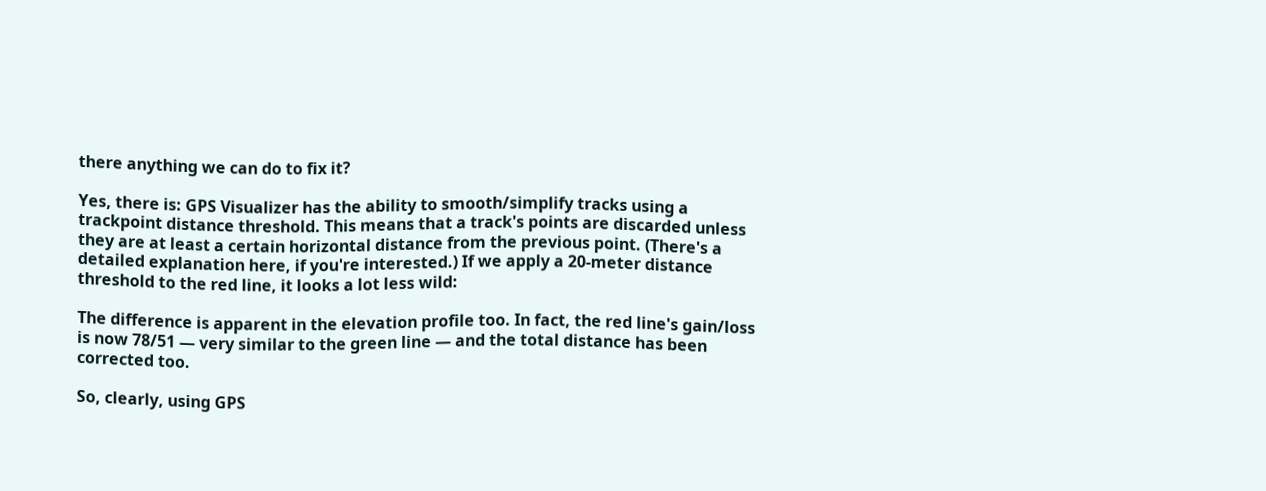there anything we can do to fix it?

Yes, there is: GPS Visualizer has the ability to smooth/simplify tracks using a trackpoint distance threshold. This means that a track's points are discarded unless they are at least a certain horizontal distance from the previous point. (There's a detailed explanation here, if you're interested.) If we apply a 20-meter distance threshold to the red line, it looks a lot less wild:

The difference is apparent in the elevation profile too. In fact, the red line's gain/loss is now 78/51 — very similar to the green line — and the total distance has been corrected too.

So, clearly, using GPS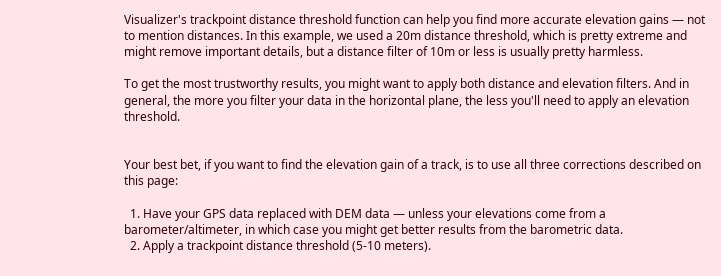Visualizer's trackpoint distance threshold function can help you find more accurate elevation gains — not to mention distances. In this example, we used a 20m distance threshold, which is pretty extreme and might remove important details, but a distance filter of 10m or less is usually pretty harmless.

To get the most trustworthy results, you might want to apply both distance and elevation filters. And in general, the more you filter your data in the horizontal plane, the less you'll need to apply an elevation threshold.


Your best bet, if you want to find the elevation gain of a track, is to use all three corrections described on this page:

  1. Have your GPS data replaced with DEM data — unless your elevations come from a barometer/altimeter, in which case you might get better results from the barometric data.
  2. Apply a trackpoint distance threshold (5-10 meters).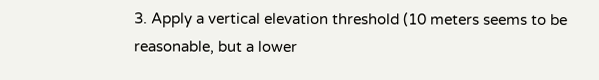3. Apply a vertical elevation threshold (10 meters seems to be reasonable, but a lower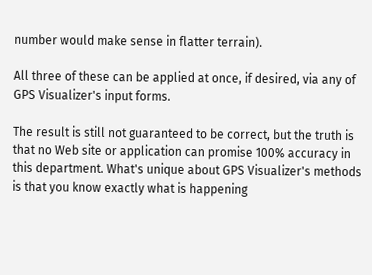number would make sense in flatter terrain).

All three of these can be applied at once, if desired, via any of GPS Visualizer's input forms.

The result is still not guaranteed to be correct, but the truth is that no Web site or application can promise 100% accuracy in this department. What's unique about GPS Visualizer's methods is that you know exactly what is happening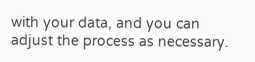with your data, and you can adjust the process as necessary.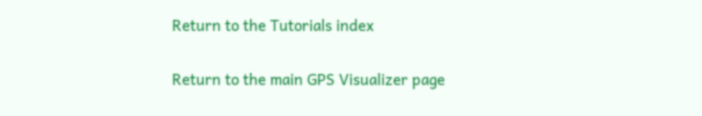Return to the Tutorials index

Return to the main GPS Visualizer page